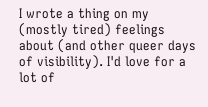I wrote a thing on my (mostly tired) feelings about (and other queer days of visibility). I'd love for a lot of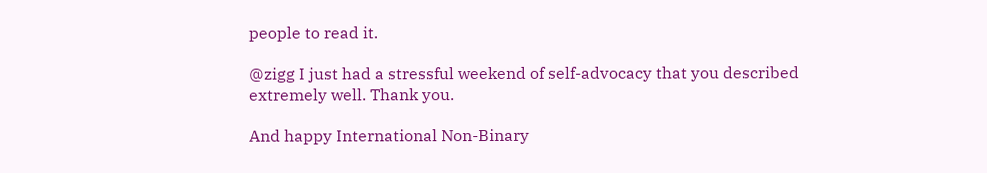people to read it.

@zigg I just had a stressful weekend of self-advocacy that you described extremely well. Thank you.

And happy International Non-Binary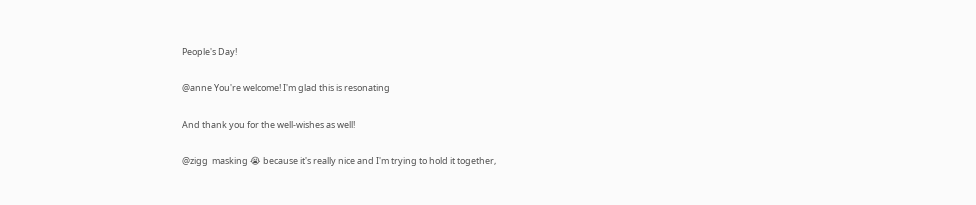People's Day!

@anne You're welcome! I'm glad this is resonating

And thank you for the well-wishes as well!

@zigg  masking 😭 because it's really nice and I'm trying to hold it together,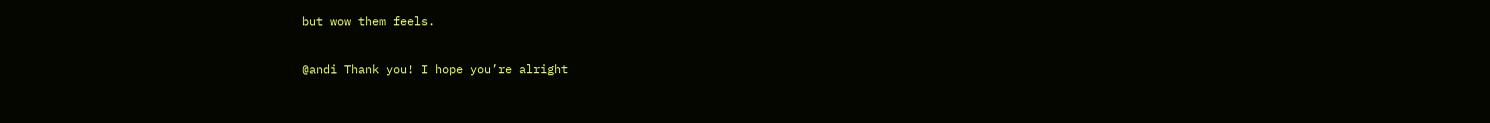but wow them feels.

@andi Thank you! I hope you’re alright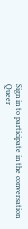Sign in to participate in the conversation
Queer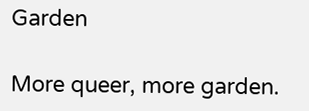Garden

More queer, more garden.